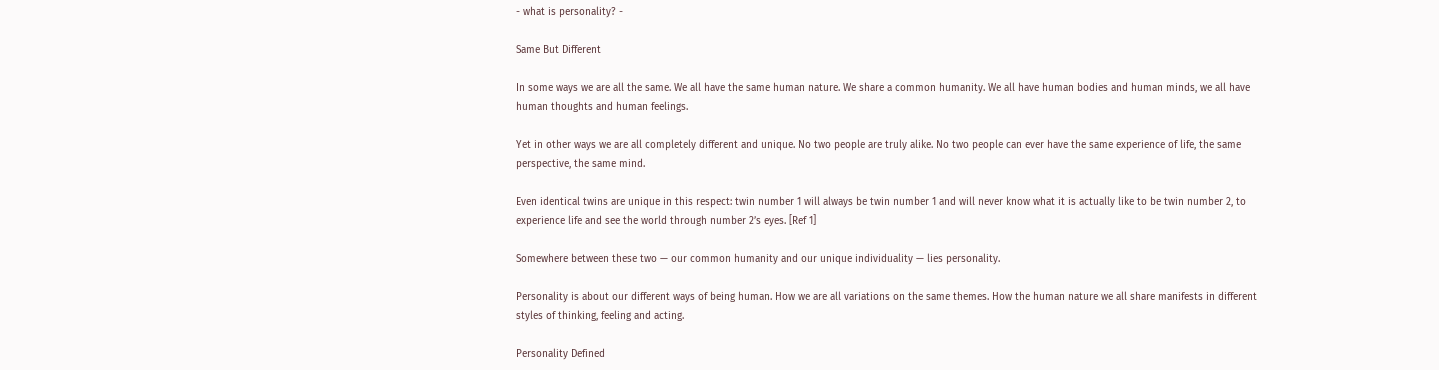- what is personality? -

Same But Different

In some ways we are all the same. We all have the same human nature. We share a common humanity. We all have human bodies and human minds, we all have human thoughts and human feelings.

Yet in other ways we are all completely different and unique. No two people are truly alike. No two people can ever have the same experience of life, the same perspective, the same mind.

Even identical twins are unique in this respect: twin number 1 will always be twin number 1 and will never know what it is actually like to be twin number 2, to experience life and see the world through number 2’s eyes. [Ref 1]

Somewhere between these two — our common humanity and our unique individuality — lies personality.

Personality is about our different ways of being human. How we are all variations on the same themes. How the human nature we all share manifests in different styles of thinking, feeling and acting.

Personality Defined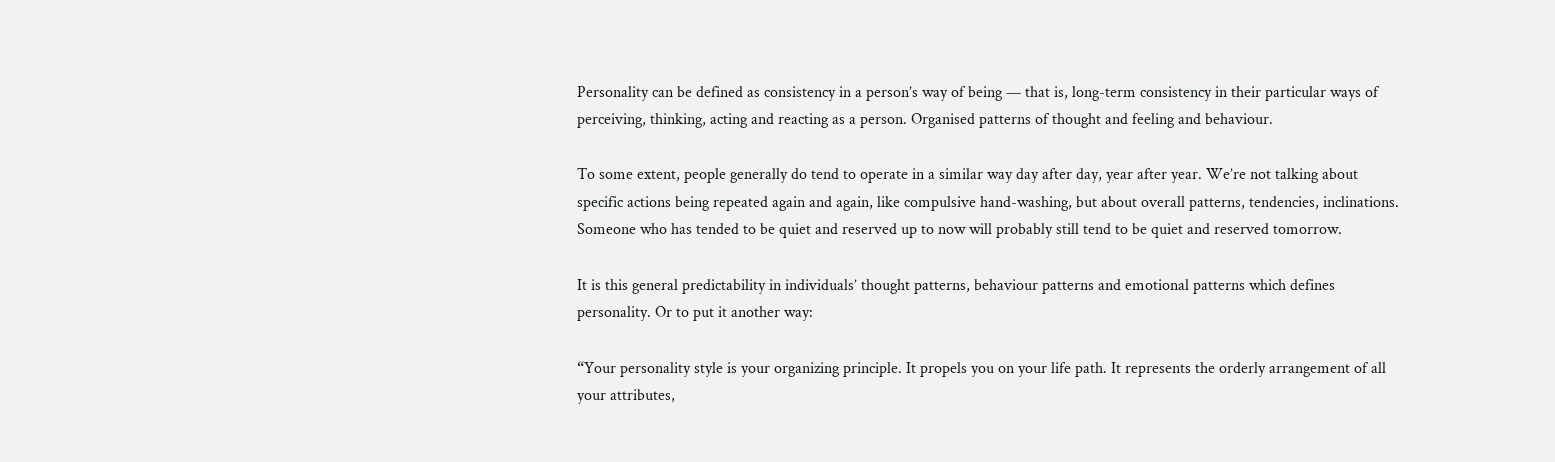Personality can be defined as consistency in a person’s way of being — that is, long-term consistency in their particular ways of perceiving, thinking, acting and reacting as a person. Organised patterns of thought and feeling and behaviour.

To some extent, people generally do tend to operate in a similar way day after day, year after year. We’re not talking about specific actions being repeated again and again, like compulsive hand-washing, but about overall patterns, tendencies, inclinations. Someone who has tended to be quiet and reserved up to now will probably still tend to be quiet and reserved tomorrow.

It is this general predictability in individuals’ thought patterns, behaviour patterns and emotional patterns which defines personality. Or to put it another way:

“Your personality style is your organizing principle. It propels you on your life path. It represents the orderly arrangement of all your attributes,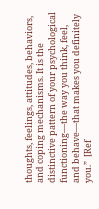thoughts, feelings, attitudes, behaviors, and coping mechanisms. It is the distinctive pattern of your psychological functioning—the way you think, feel, and behave—that makes you definitely you.”  [Ref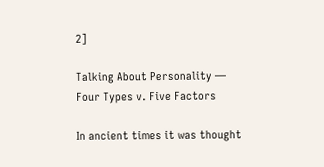2]

Talking About Personality — Four Types v. Five Factors

In ancient times it was thought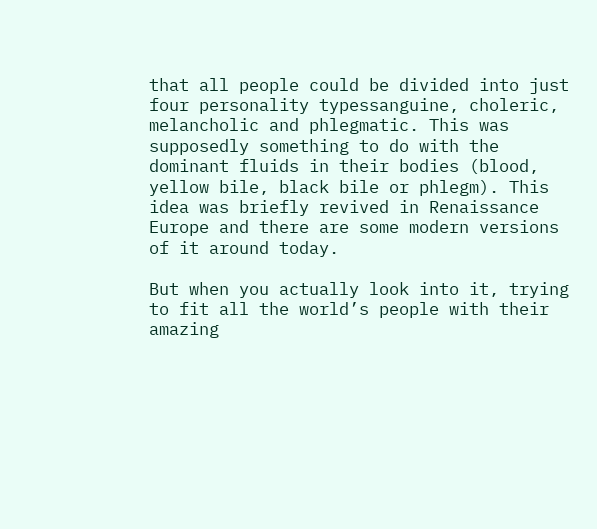that all people could be divided into just four personality typessanguine, choleric, melancholic and phlegmatic. This was supposedly something to do with the dominant fluids in their bodies (blood, yellow bile, black bile or phlegm). This idea was briefly revived in Renaissance Europe and there are some modern versions of it around today.

But when you actually look into it, trying to fit all the world’s people with their amazing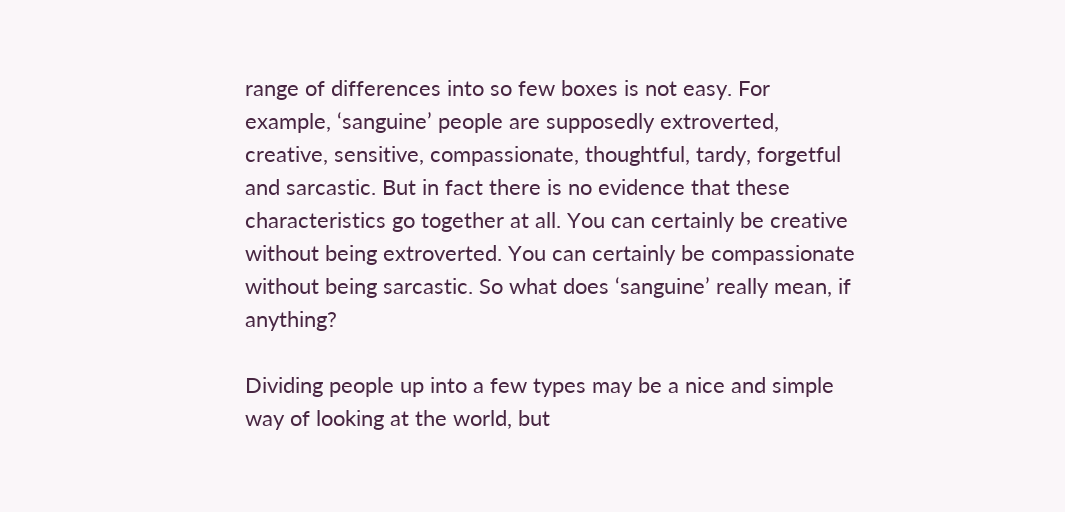range of differences into so few boxes is not easy. For example, ‘sanguine’ people are supposedly extroverted, creative, sensitive, compassionate, thoughtful, tardy, forgetful and sarcastic. But in fact there is no evidence that these characteristics go together at all. You can certainly be creative without being extroverted. You can certainly be compassionate without being sarcastic. So what does ‘sanguine’ really mean, if anything?

Dividing people up into a few types may be a nice and simple way of looking at the world, but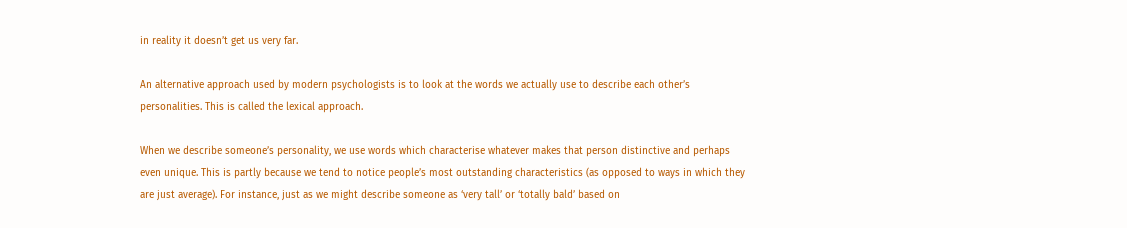in reality it doesn’t get us very far.

An alternative approach used by modern psychologists is to look at the words we actually use to describe each other’s personalities. This is called the lexical approach.

When we describe someone’s personality, we use words which characterise whatever makes that person distinctive and perhaps even unique. This is partly because we tend to notice people’s most outstanding characteristics (as opposed to ways in which they are just average). For instance, just as we might describe someone as ‘very tall’ or ‘totally bald’ based on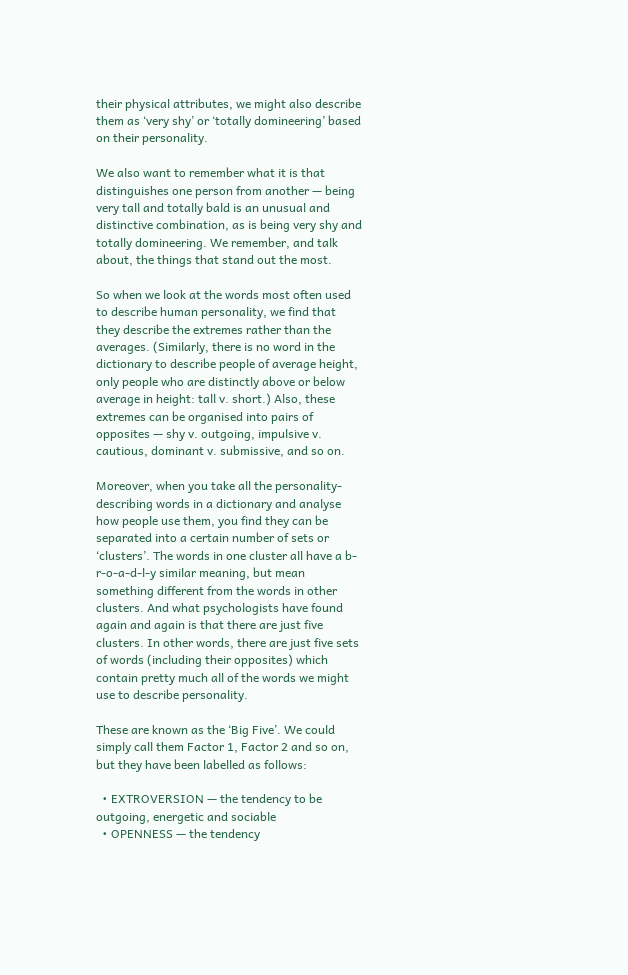their physical attributes, we might also describe them as ‘very shy’ or ‘totally domineering’ based on their personality.

We also want to remember what it is that distinguishes one person from another — being very tall and totally bald is an unusual and distinctive combination, as is being very shy and totally domineering. We remember, and talk about, the things that stand out the most.

So when we look at the words most often used to describe human personality, we find that they describe the extremes rather than the averages. (Similarly, there is no word in the dictionary to describe people of average height, only people who are distinctly above or below average in height: tall v. short.) Also, these extremes can be organised into pairs of opposites — shy v. outgoing, impulsive v. cautious, dominant v. submissive, and so on.

Moreover, when you take all the personality-describing words in a dictionary and analyse how people use them, you find they can be separated into a certain number of sets or ‘clusters’. The words in one cluster all have a b-r-o-a-d-l-y similar meaning, but mean something different from the words in other clusters. And what psychologists have found again and again is that there are just five clusters. In other words, there are just five sets of words (including their opposites) which contain pretty much all of the words we might use to describe personality.

These are known as the ‘Big Five’. We could simply call them Factor 1, Factor 2 and so on, but they have been labelled as follows:

  • EXTROVERSION — the tendency to be outgoing, energetic and sociable
  • OPENNESS — the tendency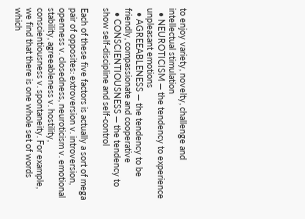to enjoy variety, novelty, challenge and intellectual stimulation
  • NEUROTICISM — the tendency to experience unpleasant emotions
  • AGREEABLENESS — the tendency to be friendly, compassionate and cooperative
  • CONSCIENTIOUSNESS — the tendency to show self-discipline and self-control

Each of these five factors is actually a sort of mega pair of opposites: extroversion v. introversion, openness v. closedness, neuroticism v. emotional stability, agreeableness v. hostility, conscientiousness v. spontaneity. For example, we find that there is one whole set of words which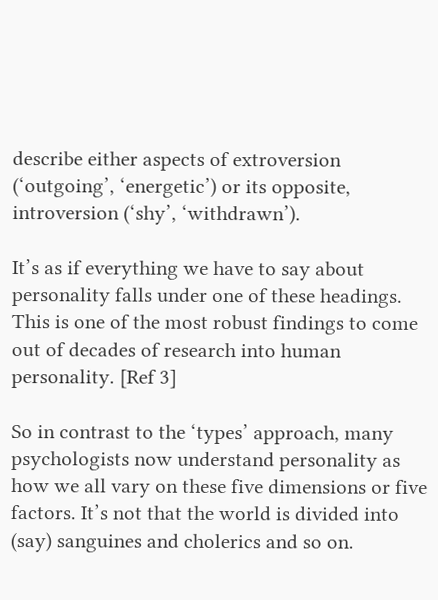describe either aspects of extroversion (‘outgoing’, ‘energetic’) or its opposite, introversion (‘shy’, ‘withdrawn’).

It’s as if everything we have to say about personality falls under one of these headings. This is one of the most robust findings to come out of decades of research into human personality. [Ref 3]

So in contrast to the ‘types’ approach, many psychologists now understand personality as how we all vary on these five dimensions or five factors. It’s not that the world is divided into (say) sanguines and cholerics and so on.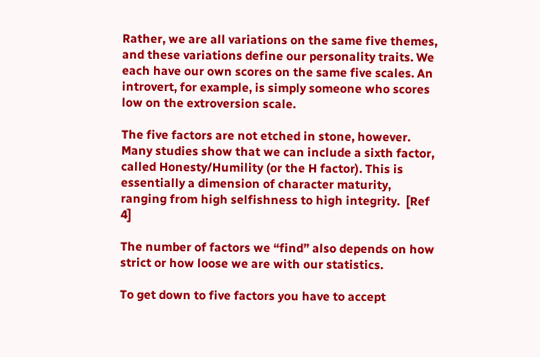Rather, we are all variations on the same five themes, and these variations define our personality traits. We each have our own scores on the same five scales. An introvert, for example, is simply someone who scores low on the extroversion scale.

The five factors are not etched in stone, however. Many studies show that we can include a sixth factor, called Honesty/Humility (or the H factor). This is essentially a dimension of character maturity, ranging from high selfishness to high integrity.  [Ref 4]

The number of factors we “find” also depends on how strict or how loose we are with our statistics.

To get down to five factors you have to accept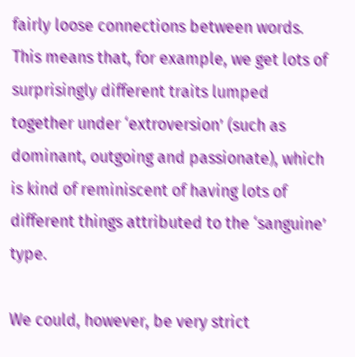fairly loose connections between words. This means that, for example, we get lots of surprisingly different traits lumped together under ‘extroversion’ (such as dominant, outgoing and passionate), which is kind of reminiscent of having lots of different things attributed to the ‘sanguine’ type.

We could, however, be very strict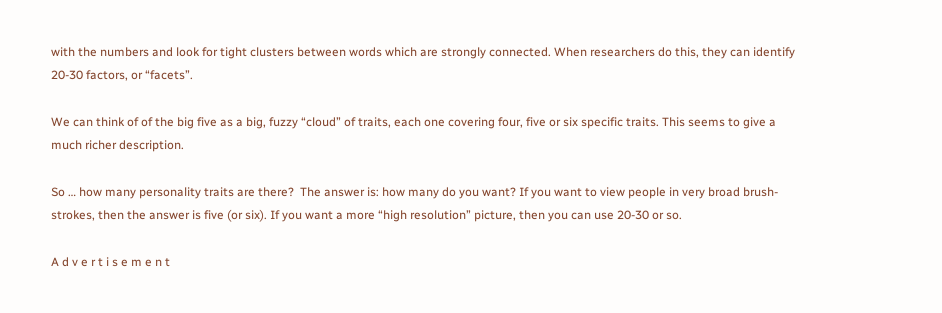with the numbers and look for tight clusters between words which are strongly connected. When researchers do this, they can identify 20-30 factors, or “facets”.

We can think of of the big five as a big, fuzzy “cloud” of traits, each one covering four, five or six specific traits. This seems to give a much richer description.

So … how many personality traits are there?  The answer is: how many do you want? If you want to view people in very broad brush-strokes, then the answer is five (or six). If you want a more “high resolution” picture, then you can use 20-30 or so.

A d v e r t i s e m e n t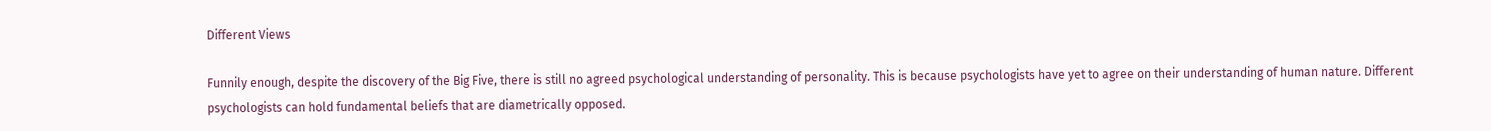Different Views

Funnily enough, despite the discovery of the Big Five, there is still no agreed psychological understanding of personality. This is because psychologists have yet to agree on their understanding of human nature. Different psychologists can hold fundamental beliefs that are diametrically opposed.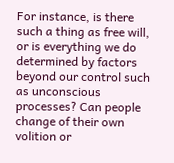For instance, is there such a thing as free will, or is everything we do determined by factors beyond our control such as unconscious processes? Can people change of their own volition or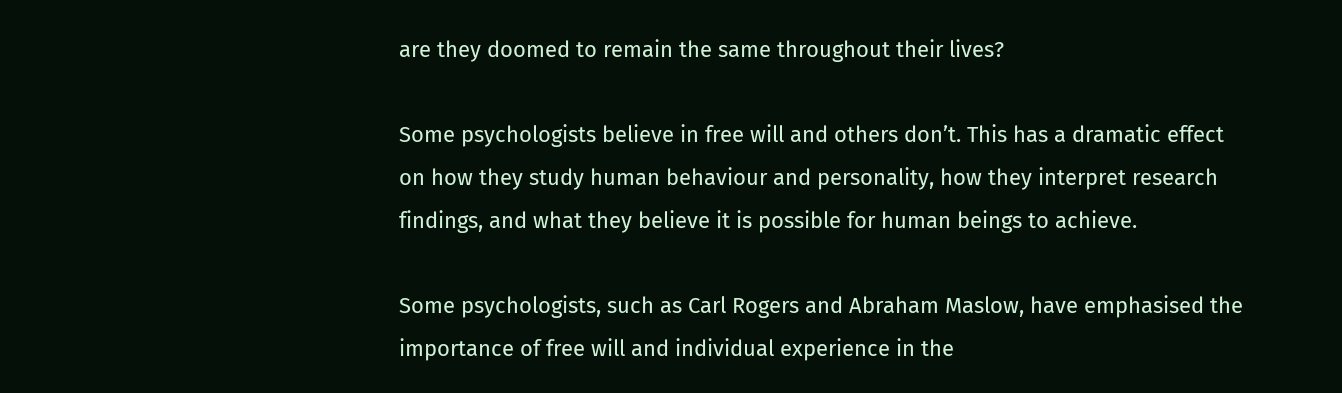are they doomed to remain the same throughout their lives?

Some psychologists believe in free will and others don’t. This has a dramatic effect on how they study human behaviour and personality, how they interpret research findings, and what they believe it is possible for human beings to achieve.

Some psychologists, such as Carl Rogers and Abraham Maslow, have emphasised the importance of free will and individual experience in the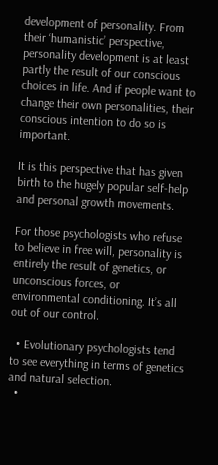development of personality. From their ‘humanistic’ perspective, personality development is at least partly the result of our conscious choices in life. And if people want to change their own personalities, their conscious intention to do so is important.

It is this perspective that has given birth to the hugely popular self-help and personal growth movements.

For those psychologists who refuse to believe in free will, personality is entirely the result of genetics, or unconscious forces, or environmental conditioning. It’s all out of our control.

  • Evolutionary psychologists tend to see everything in terms of genetics and natural selection.
  •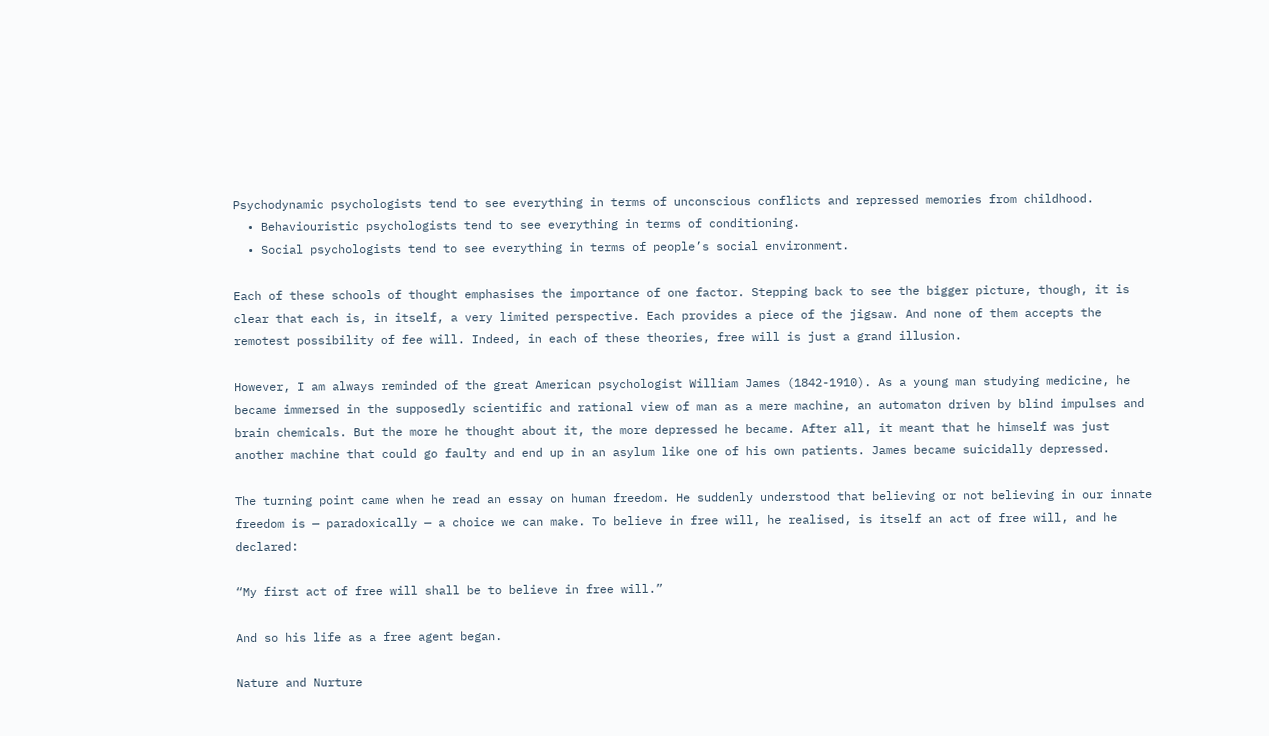Psychodynamic psychologists tend to see everything in terms of unconscious conflicts and repressed memories from childhood.
  • Behaviouristic psychologists tend to see everything in terms of conditioning.
  • Social psychologists tend to see everything in terms of people’s social environment.

Each of these schools of thought emphasises the importance of one factor. Stepping back to see the bigger picture, though, it is clear that each is, in itself, a very limited perspective. Each provides a piece of the jigsaw. And none of them accepts the remotest possibility of fee will. Indeed, in each of these theories, free will is just a grand illusion.

However, I am always reminded of the great American psychologist William James (1842-1910). As a young man studying medicine, he became immersed in the supposedly scientific and rational view of man as a mere machine, an automaton driven by blind impulses and brain chemicals. But the more he thought about it, the more depressed he became. After all, it meant that he himself was just another machine that could go faulty and end up in an asylum like one of his own patients. James became suicidally depressed.

The turning point came when he read an essay on human freedom. He suddenly understood that believing or not believing in our innate freedom is — paradoxically — a choice we can make. To believe in free will, he realised, is itself an act of free will, and he declared:

“My first act of free will shall be to believe in free will.”

And so his life as a free agent began.

Nature and Nurture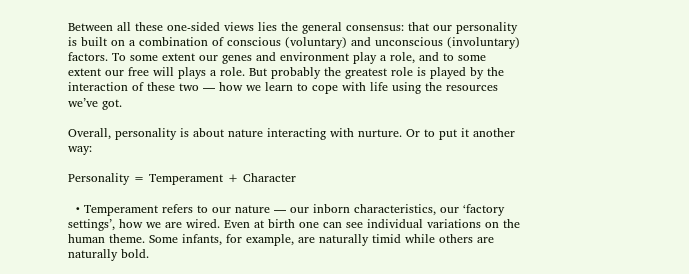Between all these one-sided views lies the general consensus: that our personality is built on a combination of conscious (voluntary) and unconscious (involuntary) factors. To some extent our genes and environment play a role, and to some extent our free will plays a role. But probably the greatest role is played by the interaction of these two — how we learn to cope with life using the resources we’ve got.

Overall, personality is about nature interacting with nurture. Or to put it another way:

Personality = Temperament + Character

  • Temperament refers to our nature — our inborn characteristics, our ‘factory settings’, how we are wired. Even at birth one can see individual variations on the human theme. Some infants, for example, are naturally timid while others are naturally bold.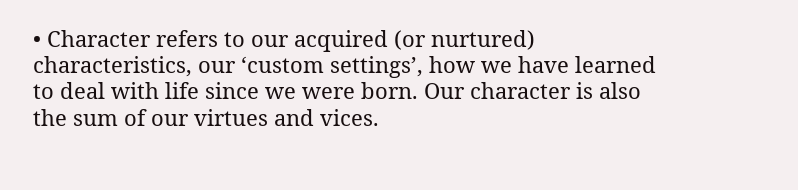• Character refers to our acquired (or nurtured) characteristics, our ‘custom settings’, how we have learned to deal with life since we were born. Our character is also the sum of our virtues and vices.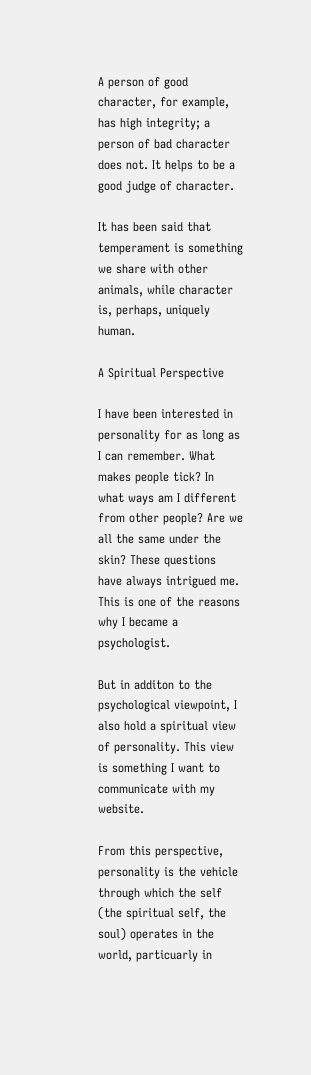A person of good character, for example, has high integrity; a person of bad character does not. It helps to be a good judge of character.

It has been said that temperament is something we share with other animals, while character is, perhaps, uniquely human.

A Spiritual Perspective

I have been interested in personality for as long as I can remember. What makes people tick? In what ways am I different from other people? Are we all the same under the skin? These questions have always intrigued me. This is one of the reasons why I became a psychologist.

But in additon to the psychological viewpoint, I also hold a spiritual view of personality. This view is something I want to communicate with my website.

From this perspective, personality is the vehicle through which the self (the spiritual self, the soul) operates in the world, particuarly in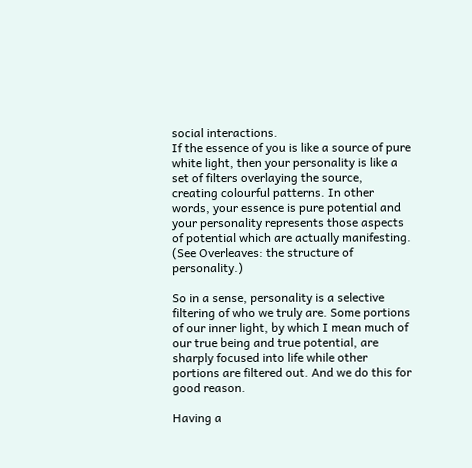social interactions.
If the essence of you is like a source of pure white light, then your personality is like a set of filters overlaying the source, creating colourful patterns. In other words, your essence is pure potential and your personality represents those aspects of potential which are actually manifesting. (See Overleaves: the structure of personality.)

So in a sense, personality is a selective filtering of who we truly are. Some portions of our inner light, by which I mean much of our true being and true potential, are sharply focused into life while other portions are filtered out. And we do this for good reason.

Having a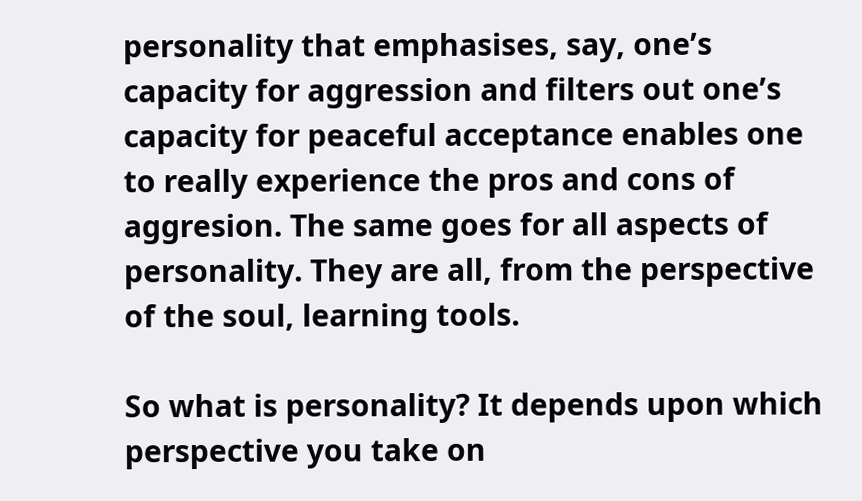personality that emphasises, say, one’s capacity for aggression and filters out one’s capacity for peaceful acceptance enables one to really experience the pros and cons of aggresion. The same goes for all aspects of personality. They are all, from the perspective of the soul, learning tools.

So what is personality? It depends upon which perspective you take on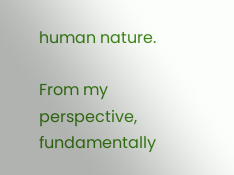human nature.

From my perspective, fundamentally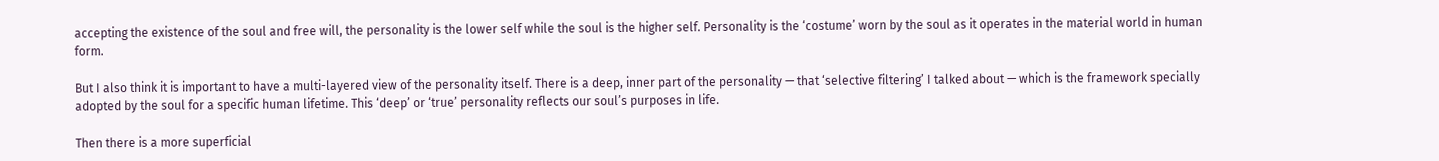accepting the existence of the soul and free will, the personality is the lower self while the soul is the higher self. Personality is the ‘costume’ worn by the soul as it operates in the material world in human form.

But I also think it is important to have a multi-layered view of the personality itself. There is a deep, inner part of the personality — that ‘selective filtering’ I talked about — which is the framework specially adopted by the soul for a specific human lifetime. This ‘deep’ or ‘true’ personality reflects our soul’s purposes in life.

Then there is a more superficial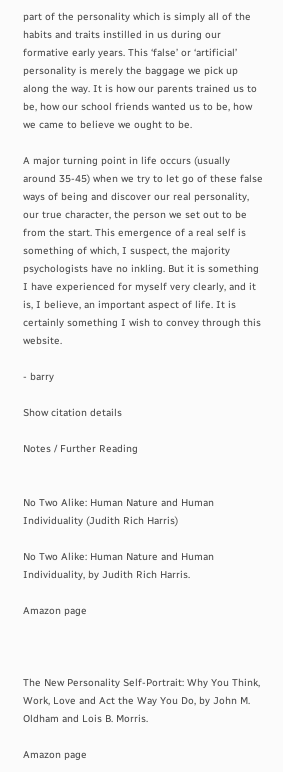part of the personality which is simply all of the habits and traits instilled in us during our formative early years. This ‘false’ or ‘artificial’ personality is merely the baggage we pick up along the way. It is how our parents trained us to be, how our school friends wanted us to be, how we came to believe we ought to be.

A major turning point in life occurs (usually around 35-45) when we try to let go of these false ways of being and discover our real personality, our true character, the person we set out to be from the start. This emergence of a real self is something of which, I suspect, the majority psychologists have no inkling. But it is something I have experienced for myself very clearly, and it is, I believe, an important aspect of life. It is certainly something I wish to convey through this website.

- barry

Show citation details

Notes / Further Reading


No Two Alike: Human Nature and Human Individuality (Judith Rich Harris)

No Two Alike: Human Nature and Human Individuality, by Judith Rich Harris.

Amazon page



The New Personality Self-Portrait: Why You Think, Work, Love and Act the Way You Do, by John M. Oldham and Lois B. Morris.

Amazon page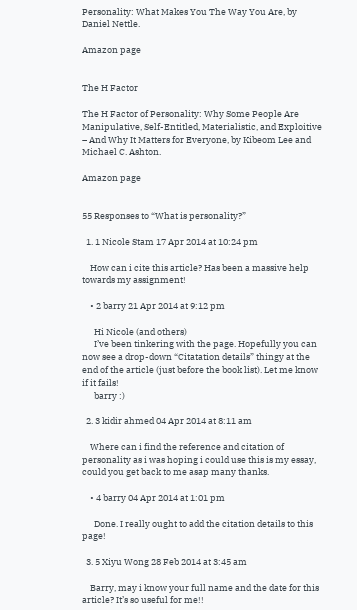Personality: What Makes You The Way You Are, by Daniel Nettle.

Amazon page


The H Factor

The H Factor of Personality: Why Some People Are Manipulative, Self-Entitled, Materialistic, and Exploitive – And Why It Matters for Everyone, by Kibeom Lee and Michael C. Ashton.

Amazon page


55 Responses to “What is personality?”

  1. 1 Nicole Stam 17 Apr 2014 at 10:24 pm

    How can i cite this article? Has been a massive help towards my assignment!

    • 2 barry 21 Apr 2014 at 9:12 pm

      Hi Nicole (and others)
      I’ve been tinkering with the page. Hopefully you can now see a drop-down “Citatation details” thingy at the end of the article (just before the book list). Let me know if it fails!
      barry :)

  2. 3 kidir ahmed 04 Apr 2014 at 8:11 am

    Where can i find the reference and citation of personality as i was hoping i could use this is my essay, could you get back to me asap many thanks.

    • 4 barry 04 Apr 2014 at 1:01 pm

      Done. I really ought to add the citation details to this page!

  3. 5 Xiyu Wong 28 Feb 2014 at 3:45 am

    Barry, may i know your full name and the date for this article? It’s so useful for me!!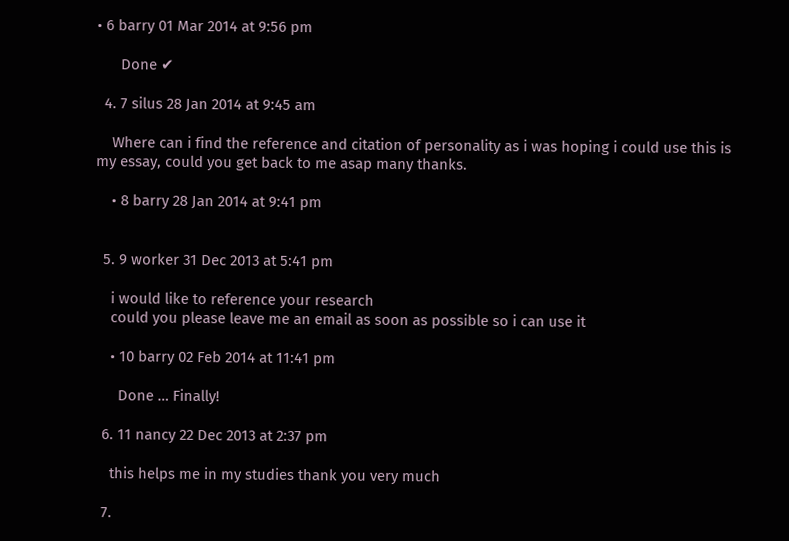• 6 barry 01 Mar 2014 at 9:56 pm

      Done ✔

  4. 7 silus 28 Jan 2014 at 9:45 am

    Where can i find the reference and citation of personality as i was hoping i could use this is my essay, could you get back to me asap many thanks.

    • 8 barry 28 Jan 2014 at 9:41 pm


  5. 9 worker 31 Dec 2013 at 5:41 pm

    i would like to reference your research
    could you please leave me an email as soon as possible so i can use it

    • 10 barry 02 Feb 2014 at 11:41 pm

      Done … Finally!

  6. 11 nancy 22 Dec 2013 at 2:37 pm

    this helps me in my studies thank you very much

  7.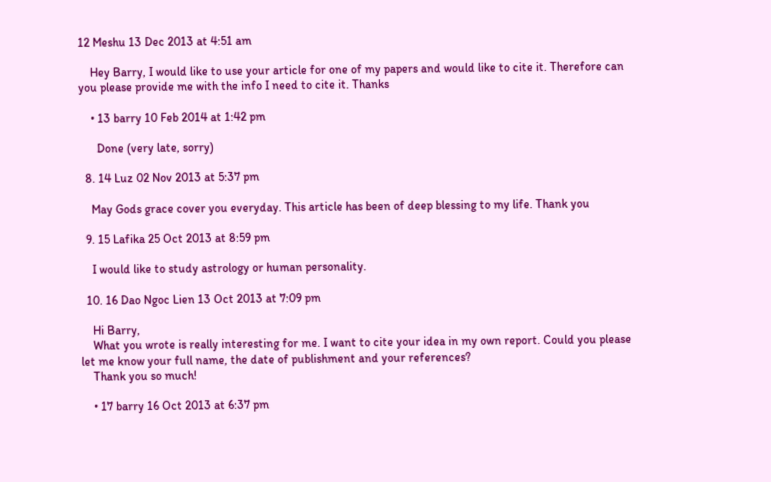12 Meshu 13 Dec 2013 at 4:51 am

    Hey Barry, I would like to use your article for one of my papers and would like to cite it. Therefore can you please provide me with the info I need to cite it. Thanks

    • 13 barry 10 Feb 2014 at 1:42 pm

      Done (very late, sorry)

  8. 14 Luz 02 Nov 2013 at 5:37 pm

    May Gods grace cover you everyday. This article has been of deep blessing to my life. Thank you

  9. 15 Lafika 25 Oct 2013 at 8:59 pm

    I would like to study astrology or human personality.

  10. 16 Dao Ngoc Lien 13 Oct 2013 at 7:09 pm

    Hi Barry,
    What you wrote is really interesting for me. I want to cite your idea in my own report. Could you please let me know your full name, the date of publishment and your references?
    Thank you so much!

    • 17 barry 16 Oct 2013 at 6:37 pm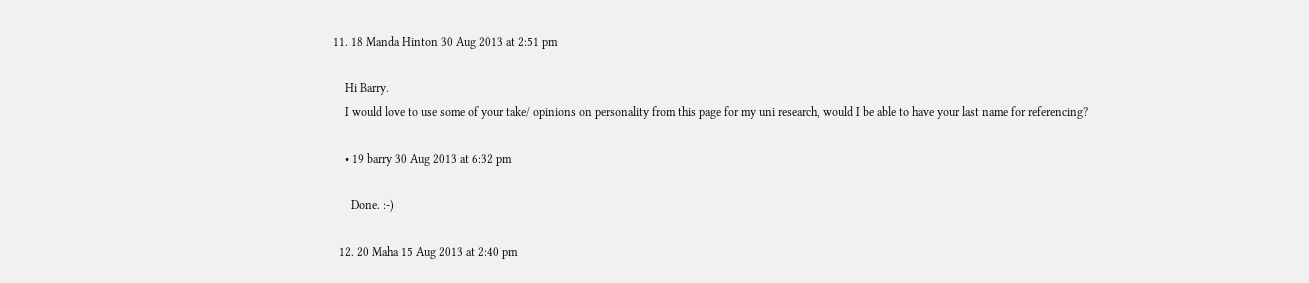11. 18 Manda Hinton 30 Aug 2013 at 2:51 pm

    Hi Barry.
    I would love to use some of your take/ opinions on personality from this page for my uni research, would I be able to have your last name for referencing?

    • 19 barry 30 Aug 2013 at 6:32 pm

      Done. :-)

  12. 20 Maha 15 Aug 2013 at 2:40 pm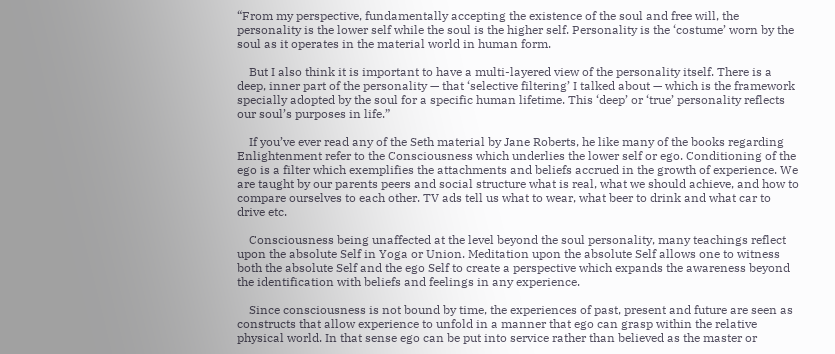“From my perspective, fundamentally accepting the existence of the soul and free will, the personality is the lower self while the soul is the higher self. Personality is the ‘costume’ worn by the soul as it operates in the material world in human form.

    But I also think it is important to have a multi-layered view of the personality itself. There is a deep, inner part of the personality — that ‘selective filtering’ I talked about — which is the framework specially adopted by the soul for a specific human lifetime. This ‘deep’ or ‘true’ personality reflects our soul’s purposes in life.”

    If you’ve ever read any of the Seth material by Jane Roberts, he like many of the books regarding Enlightenment refer to the Consciousness which underlies the lower self or ego. Conditioning of the ego is a filter which exemplifies the attachments and beliefs accrued in the growth of experience. We are taught by our parents peers and social structure what is real, what we should achieve, and how to compare ourselves to each other. TV ads tell us what to wear, what beer to drink and what car to drive etc.

    Consciousness being unaffected at the level beyond the soul personality, many teachings reflect upon the absolute Self in Yoga or Union. Meditation upon the absolute Self allows one to witness both the absolute Self and the ego Self to create a perspective which expands the awareness beyond the identification with beliefs and feelings in any experience.

    Since consciousness is not bound by time, the experiences of past, present and future are seen as constructs that allow experience to unfold in a manner that ego can grasp within the relative physical world. In that sense ego can be put into service rather than believed as the master or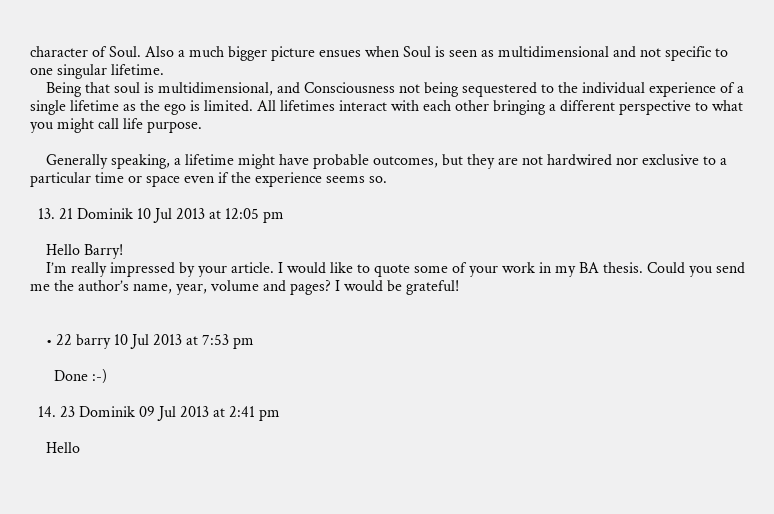character of Soul. Also a much bigger picture ensues when Soul is seen as multidimensional and not specific to one singular lifetime.
    Being that soul is multidimensional, and Consciousness not being sequestered to the individual experience of a single lifetime as the ego is limited. All lifetimes interact with each other bringing a different perspective to what you might call life purpose.

    Generally speaking, a lifetime might have probable outcomes, but they are not hardwired nor exclusive to a particular time or space even if the experience seems so.

  13. 21 Dominik 10 Jul 2013 at 12:05 pm

    Hello Barry!
    I’m really impressed by your article. I would like to quote some of your work in my BA thesis. Could you send me the author’s name, year, volume and pages? I would be grateful!


    • 22 barry 10 Jul 2013 at 7:53 pm

      Done :-)

  14. 23 Dominik 09 Jul 2013 at 2:41 pm

    Hello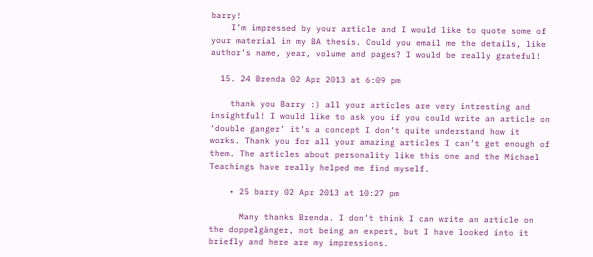barry!
    I’m impressed by your article and I would like to quote some of your material in my BA thesis. Could you email me the details, like author’s name, year, volume and pages? I would be really grateful!

  15. 24 Brenda 02 Apr 2013 at 6:09 pm

    thank you Barry :) all your articles are very intresting and insightful! I would like to ask you if you could write an article on ‘double ganger’ it’s a concept I don’t quite understand how it works. Thank you for all your amazing articles I can’t get enough of them. The articles about personality like this one and the Michael Teachings have really helped me find myself.

    • 25 barry 02 Apr 2013 at 10:27 pm

      Many thanks Brenda. I don’t think I can write an article on the doppelgänger, not being an expert, but I have looked into it briefly and here are my impressions.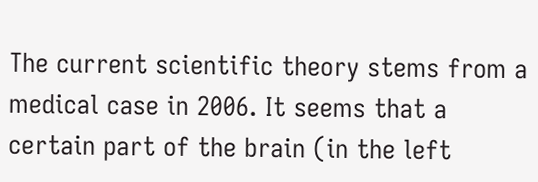The current scientific theory stems from a medical case in 2006. It seems that a certain part of the brain (in the left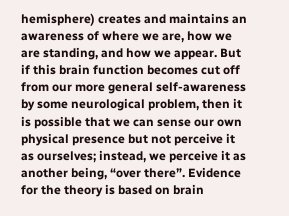hemisphere) creates and maintains an awareness of where we are, how we are standing, and how we appear. But if this brain function becomes cut off from our more general self-awareness by some neurological problem, then it is possible that we can sense our own physical presence but not perceive it as ourselves; instead, we perceive it as another being, “over there”. Evidence for the theory is based on brain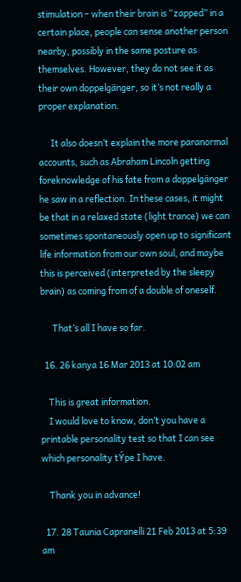stimulation – when their brain is “zapped” in a certain place, people can sense another person nearby, possibly in the same posture as themselves. However, they do not see it as their own doppelgänger, so it’s not really a proper explanation.

      It also doesn’t explain the more paranormal accounts, such as Abraham Lincoln getting foreknowledge of his fate from a doppelgänger he saw in a reflection. In these cases, it might be that in a relaxed state (light trance) we can sometimes spontaneously open up to significant life information from our own soul, and maybe this is perceived (interpreted by the sleepy brain) as coming from of a double of oneself.

      That’s all I have so far.

  16. 26 kanya 16 Mar 2013 at 10:02 am

    This is great information.
    I would love to know, don’t you have a printable personality test so that I can see which personality tÝpe I have.

    Thank you in advance!

  17. 28 Taunia Capranelli 21 Feb 2013 at 5:39 am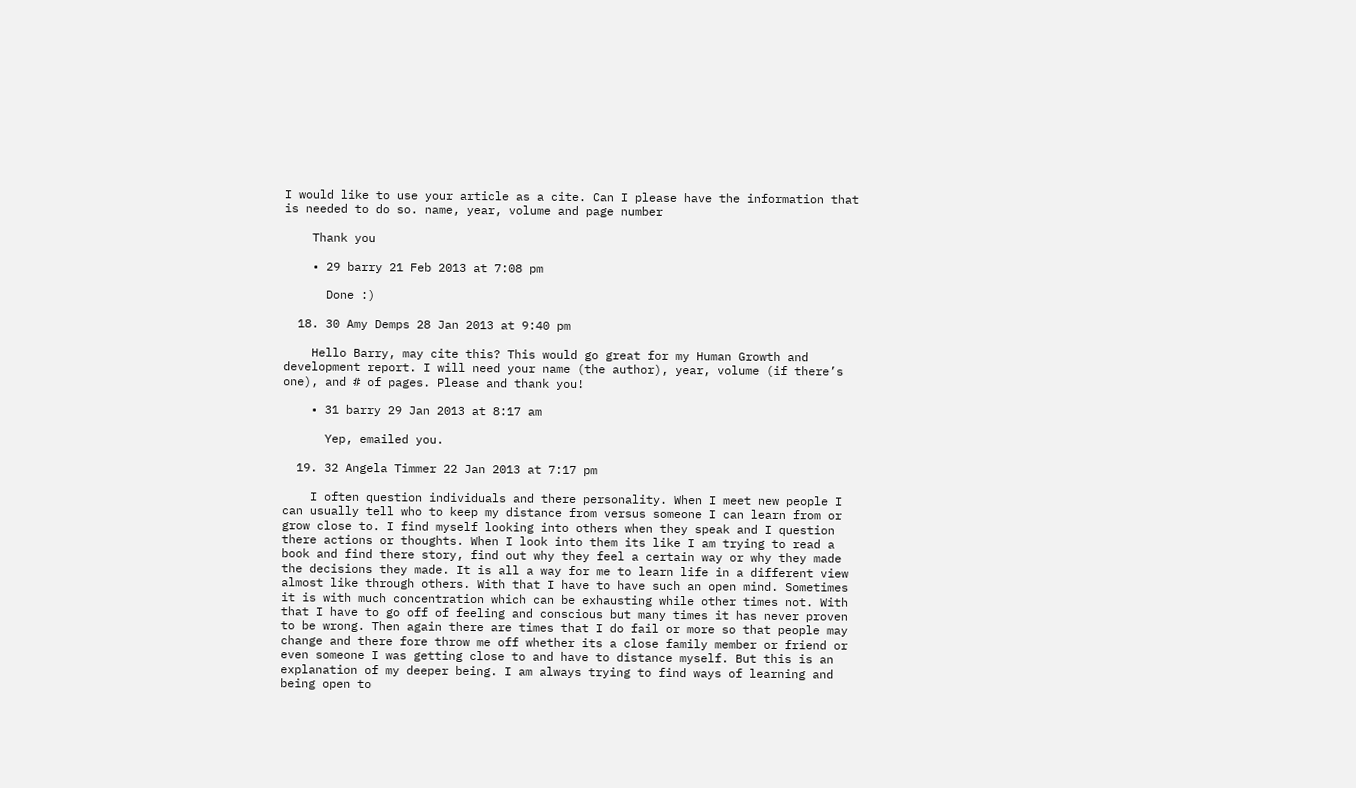I would like to use your article as a cite. Can I please have the information that is needed to do so. name, year, volume and page number

    Thank you

    • 29 barry 21 Feb 2013 at 7:08 pm

      Done :)

  18. 30 Amy Demps 28 Jan 2013 at 9:40 pm

    Hello Barry, may cite this? This would go great for my Human Growth and development report. I will need your name (the author), year, volume (if there’s one), and # of pages. Please and thank you!

    • 31 barry 29 Jan 2013 at 8:17 am

      Yep, emailed you.

  19. 32 Angela Timmer 22 Jan 2013 at 7:17 pm

    I often question individuals and there personality. When I meet new people I can usually tell who to keep my distance from versus someone I can learn from or grow close to. I find myself looking into others when they speak and I question there actions or thoughts. When I look into them its like I am trying to read a book and find there story, find out why they feel a certain way or why they made the decisions they made. It is all a way for me to learn life in a different view almost like through others. With that I have to have such an open mind. Sometimes it is with much concentration which can be exhausting while other times not. With that I have to go off of feeling and conscious but many times it has never proven to be wrong. Then again there are times that I do fail or more so that people may change and there fore throw me off whether its a close family member or friend or even someone I was getting close to and have to distance myself. But this is an explanation of my deeper being. I am always trying to find ways of learning and being open to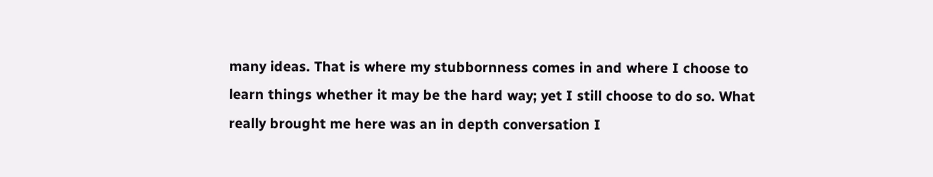many ideas. That is where my stubbornness comes in and where I choose to learn things whether it may be the hard way; yet I still choose to do so. What really brought me here was an in depth conversation I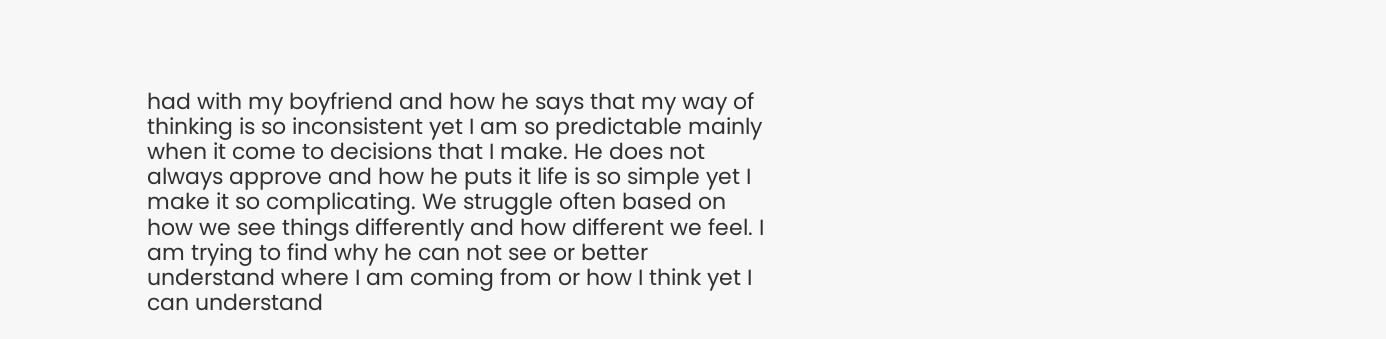had with my boyfriend and how he says that my way of thinking is so inconsistent yet I am so predictable mainly when it come to decisions that I make. He does not always approve and how he puts it life is so simple yet I make it so complicating. We struggle often based on how we see things differently and how different we feel. I am trying to find why he can not see or better understand where I am coming from or how I think yet I can understand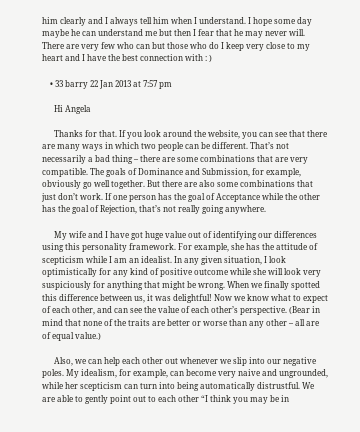him clearly and I always tell him when I understand. I hope some day maybe he can understand me but then I fear that he may never will. There are very few who can but those who do I keep very close to my heart and I have the best connection with : )

    • 33 barry 22 Jan 2013 at 7:57 pm

      Hi Angela

      Thanks for that. If you look around the website, you can see that there are many ways in which two people can be different. That’s not necessarily a bad thing – there are some combinations that are very compatible. The goals of Dominance and Submission, for example, obviously go well together. But there are also some combinations that just don’t work. If one person has the goal of Acceptance while the other has the goal of Rejection, that’s not really going anywhere.

      My wife and I have got huge value out of identifying our differences using this personality framework. For example, she has the attitude of scepticism while I am an idealist. In any given situation, I look optimistically for any kind of positive outcome while she will look very suspiciously for anything that might be wrong. When we finally spotted this difference between us, it was delightful! Now we know what to expect of each other, and can see the value of each other’s perspective. (Bear in mind that none of the traits are better or worse than any other – all are of equal value.)

      Also, we can help each other out whenever we slip into our negative poles. My idealism, for example, can become very naive and ungrounded, while her scepticism can turn into being automatically distrustful. We are able to gently point out to each other “I think you may be in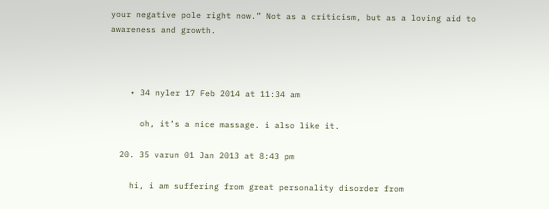your negative pole right now.” Not as a criticism, but as a loving aid to awareness and growth.



    • 34 nyler 17 Feb 2014 at 11:34 am

      oh, it’s a nice massage. i also like it.

  20. 35 varun 01 Jan 2013 at 8:43 pm

    hi, i am suffering from great personality disorder from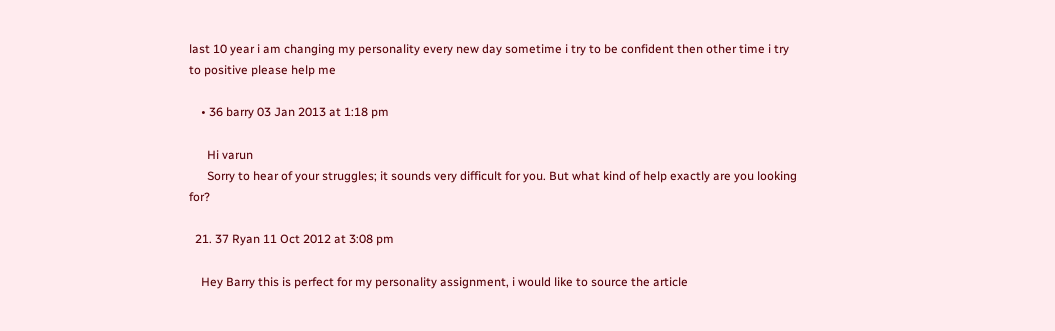last 10 year i am changing my personality every new day sometime i try to be confident then other time i try to positive please help me

    • 36 barry 03 Jan 2013 at 1:18 pm

      Hi varun
      Sorry to hear of your struggles; it sounds very difficult for you. But what kind of help exactly are you looking for?

  21. 37 Ryan 11 Oct 2012 at 3:08 pm

    Hey Barry this is perfect for my personality assignment, i would like to source the article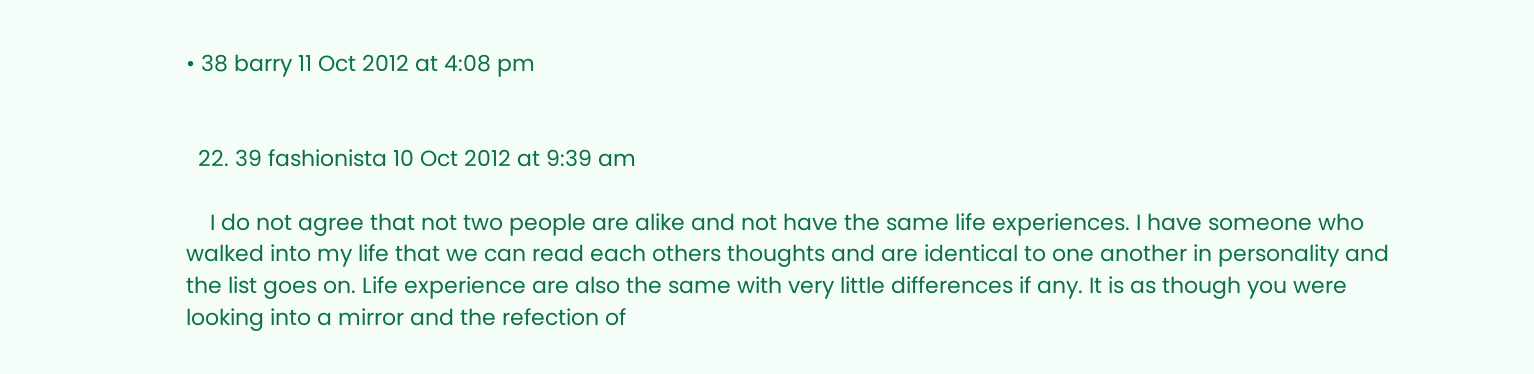• 38 barry 11 Oct 2012 at 4:08 pm


  22. 39 fashionista 10 Oct 2012 at 9:39 am

    I do not agree that not two people are alike and not have the same life experiences. I have someone who walked into my life that we can read each others thoughts and are identical to one another in personality and the list goes on. Life experience are also the same with very little differences if any. It is as though you were looking into a mirror and the refection of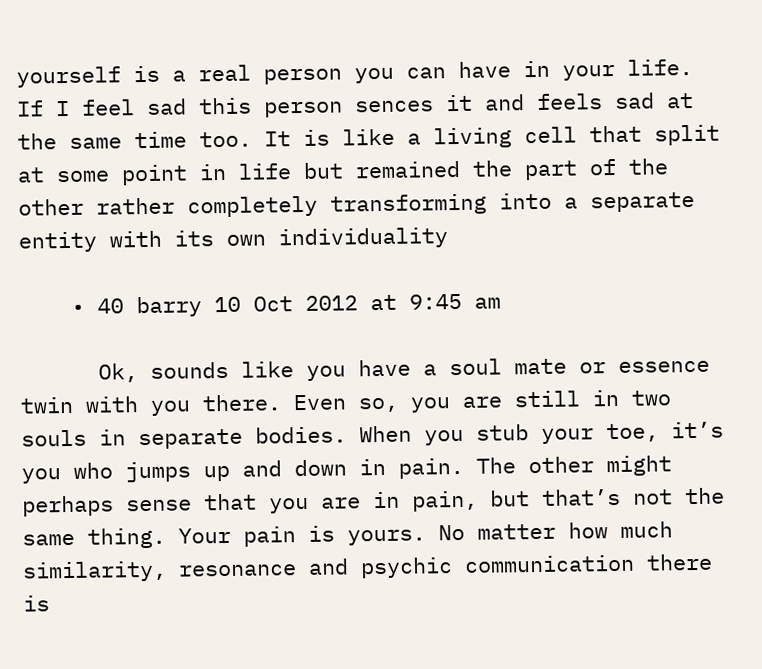yourself is a real person you can have in your life. If I feel sad this person sences it and feels sad at the same time too. It is like a living cell that split at some point in life but remained the part of the other rather completely transforming into a separate entity with its own individuality

    • 40 barry 10 Oct 2012 at 9:45 am

      Ok, sounds like you have a soul mate or essence twin with you there. Even so, you are still in two souls in separate bodies. When you stub your toe, it’s you who jumps up and down in pain. The other might perhaps sense that you are in pain, but that’s not the same thing. Your pain is yours. No matter how much similarity, resonance and psychic communication there is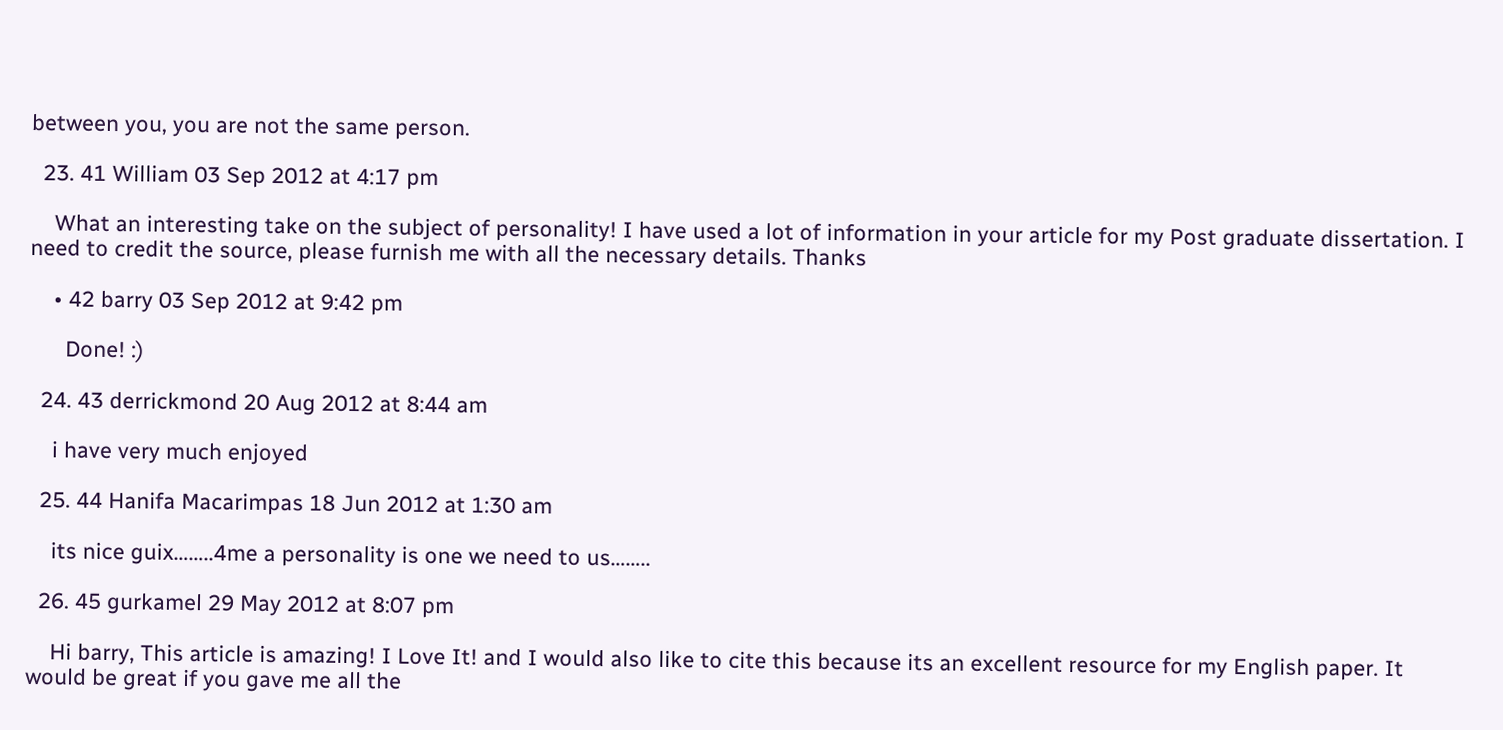between you, you are not the same person.

  23. 41 William 03 Sep 2012 at 4:17 pm

    What an interesting take on the subject of personality! I have used a lot of information in your article for my Post graduate dissertation. I need to credit the source, please furnish me with all the necessary details. Thanks

    • 42 barry 03 Sep 2012 at 9:42 pm

      Done! :)

  24. 43 derrickmond 20 Aug 2012 at 8:44 am

    i have very much enjoyed

  25. 44 Hanifa Macarimpas 18 Jun 2012 at 1:30 am

    its nice guix……..4me a personality is one we need to us……..

  26. 45 gurkamel 29 May 2012 at 8:07 pm

    Hi barry, This article is amazing! I Love It! and I would also like to cite this because its an excellent resource for my English paper. It would be great if you gave me all the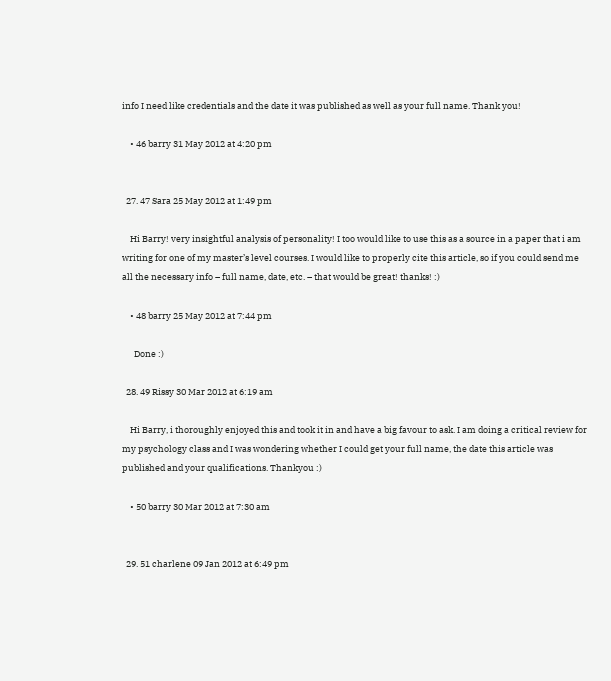info I need like credentials and the date it was published as well as your full name. Thank you!

    • 46 barry 31 May 2012 at 4:20 pm


  27. 47 Sara 25 May 2012 at 1:49 pm

    Hi Barry! very insightful analysis of personality! I too would like to use this as a source in a paper that i am writing for one of my master’s level courses. I would like to properly cite this article, so if you could send me all the necessary info – full name, date, etc. – that would be great! thanks! :)

    • 48 barry 25 May 2012 at 7:44 pm

      Done :)

  28. 49 Rissy 30 Mar 2012 at 6:19 am

    Hi Barry, i thoroughly enjoyed this and took it in and have a big favour to ask. I am doing a critical review for my psychology class and I was wondering whether I could get your full name, the date this article was published and your qualifications. Thankyou :)

    • 50 barry 30 Mar 2012 at 7:30 am


  29. 51 charlene 09 Jan 2012 at 6:49 pm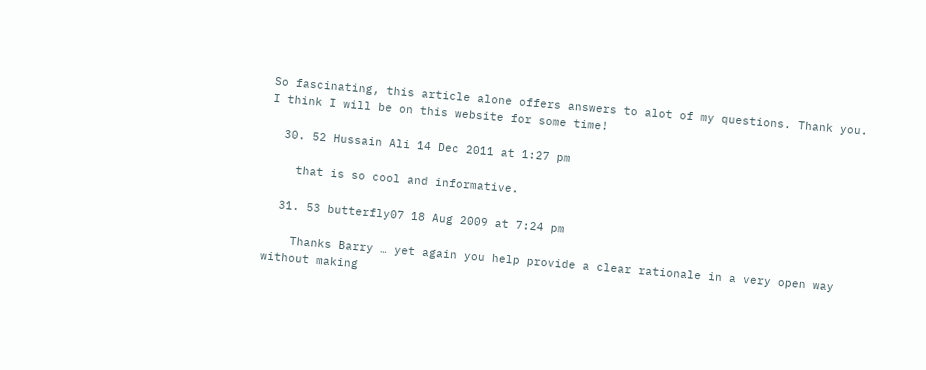So fascinating, this article alone offers answers to alot of my questions. Thank you. I think I will be on this website for some time!

  30. 52 Hussain Ali 14 Dec 2011 at 1:27 pm

    that is so cool and informative.

  31. 53 butterfly07 18 Aug 2009 at 7:24 pm

    Thanks Barry … yet again you help provide a clear rationale in a very open way without making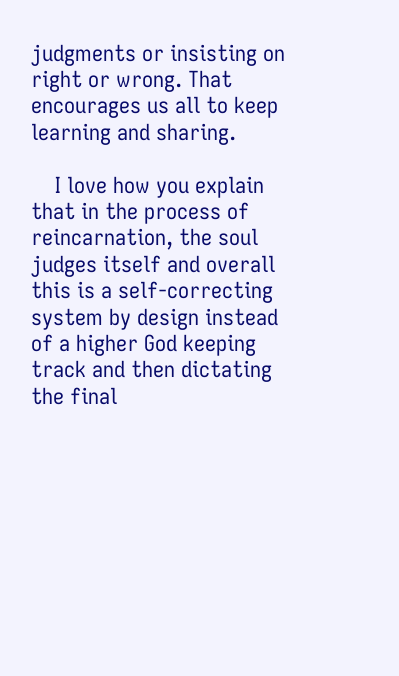judgments or insisting on right or wrong. That encourages us all to keep learning and sharing.

    I love how you explain that in the process of reincarnation, the soul judges itself and overall this is a self-correcting system by design instead of a higher God keeping track and then dictating the final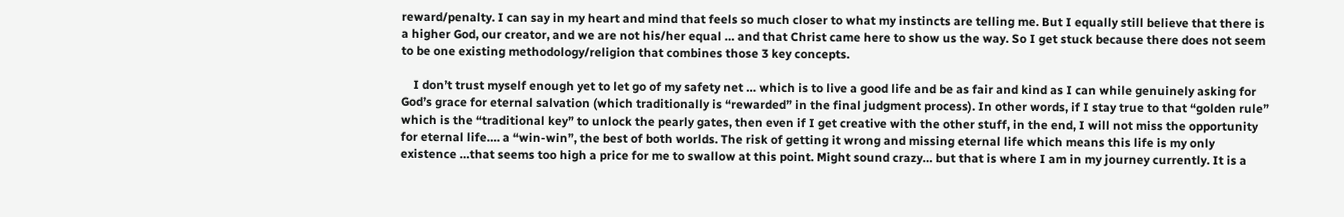reward/penalty. I can say in my heart and mind that feels so much closer to what my instincts are telling me. But I equally still believe that there is a higher God, our creator, and we are not his/her equal … and that Christ came here to show us the way. So I get stuck because there does not seem to be one existing methodology/religion that combines those 3 key concepts.

    I don’t trust myself enough yet to let go of my safety net … which is to live a good life and be as fair and kind as I can while genuinely asking for God’s grace for eternal salvation (which traditionally is “rewarded” in the final judgment process). In other words, if I stay true to that “golden rule” which is the “traditional key” to unlock the pearly gates, then even if I get creative with the other stuff, in the end, I will not miss the opportunity for eternal life…. a “win-win”, the best of both worlds. The risk of getting it wrong and missing eternal life which means this life is my only existence …that seems too high a price for me to swallow at this point. Might sound crazy… but that is where I am in my journey currently. It is a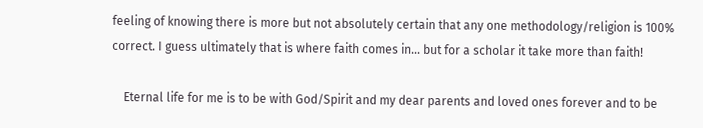feeling of knowing there is more but not absolutely certain that any one methodology/religion is 100% correct. I guess ultimately that is where faith comes in… but for a scholar it take more than faith!

    Eternal life for me is to be with God/Spirit and my dear parents and loved ones forever and to be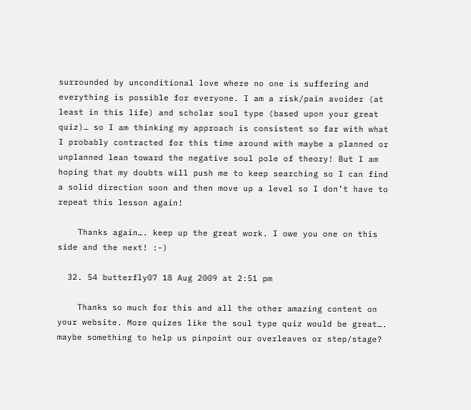surrounded by unconditional love where no one is suffering and everything is possible for everyone. I am a risk/pain avoider (at least in this life) and scholar soul type (based upon your great quiz)… so I am thinking my approach is consistent so far with what I probably contracted for this time around with maybe a planned or unplanned lean toward the negative soul pole of theory! But I am hoping that my doubts will push me to keep searching so I can find a solid direction soon and then move up a level so I don’t have to repeat this lesson again!

    Thanks again…. keep up the great work. I owe you one on this side and the next! :-)

  32. 54 butterfly07 18 Aug 2009 at 2:51 pm

    Thanks so much for this and all the other amazing content on your website. More quizes like the soul type quiz would be great…. maybe something to help us pinpoint our overleaves or step/stage?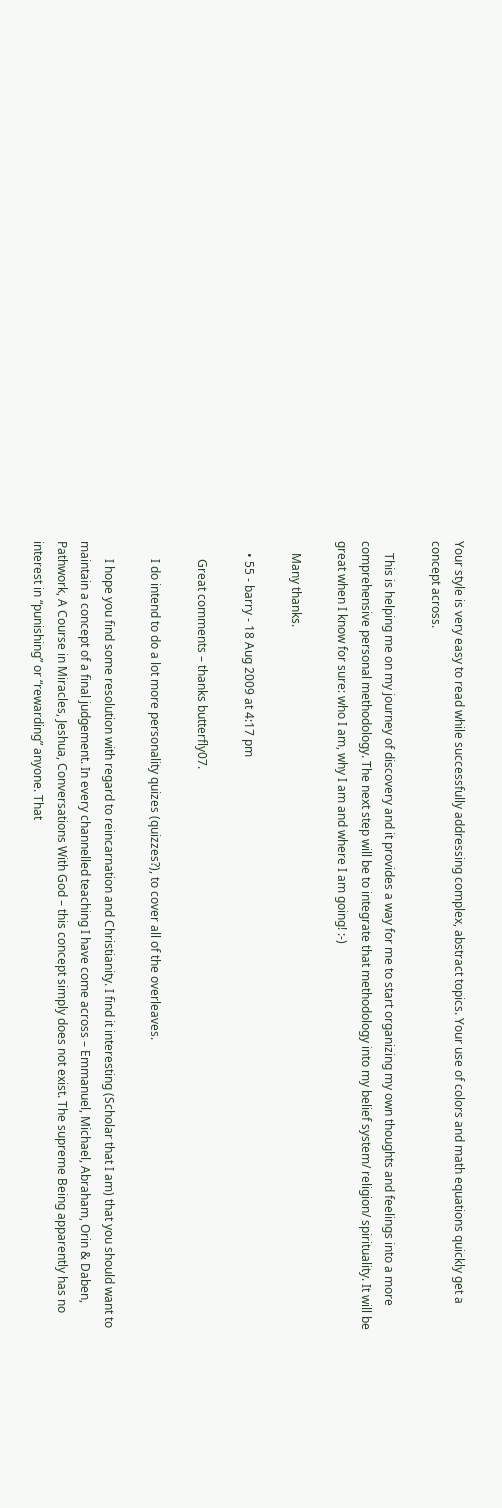Your style is very easy to read while successfully addressing complex, abstract topics. Your use of colors and math equations quickly get a concept across.

    This is helping me on my journey of discovery and it provides a way for me to start organizing my own thoughts and feelings into a more comprehensive personal methodology. The next step will be to integrate that methodology into my belief system/ religion/ spirituality. It will be great when I know for sure: who I am, why I am and where I am going! :-)

    Many thanks.

    • 55 - barry - 18 Aug 2009 at 4:17 pm

      Great comments – thanks butterfly07.

      I do intend to do a lot more personality quizes (quizzes?), to cover all of the overleaves.

      I hope you find some resolution with regard to reincarnation and Christianity. I find it interesting (Scholar that I am) that you should want to maintain a concept of a final judgement. In every channelled teaching I have come across – Emmanuel, Michael, Abraham, Orin & Daben, Pathwork, A Course in Miracles, Jeshua, Conversations With God – this concept simply does not exist. The supreme Being apparently has no interest in “punishing” or “rewarding” anyone. That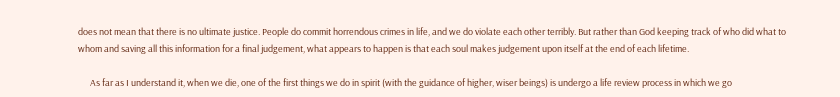does not mean that there is no ultimate justice. People do commit horrendous crimes in life, and we do violate each other terribly. But rather than God keeping track of who did what to whom and saving all this information for a final judgement, what appears to happen is that each soul makes judgement upon itself at the end of each lifetime.

      As far as I understand it, when we die, one of the first things we do in spirit (with the guidance of higher, wiser beings) is undergo a life review process in which we go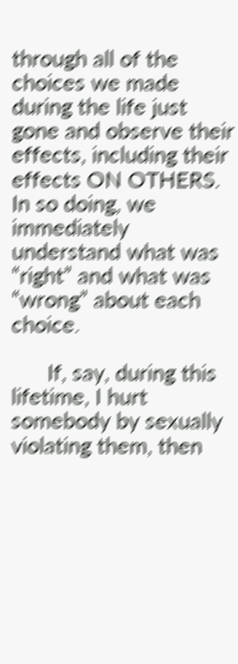through all of the choices we made during the life just gone and observe their effects, including their effects ON OTHERS. In so doing, we immediately understand what was “right” and what was “wrong” about each choice.

      If, say, during this lifetime, I hurt somebody by sexually violating them, then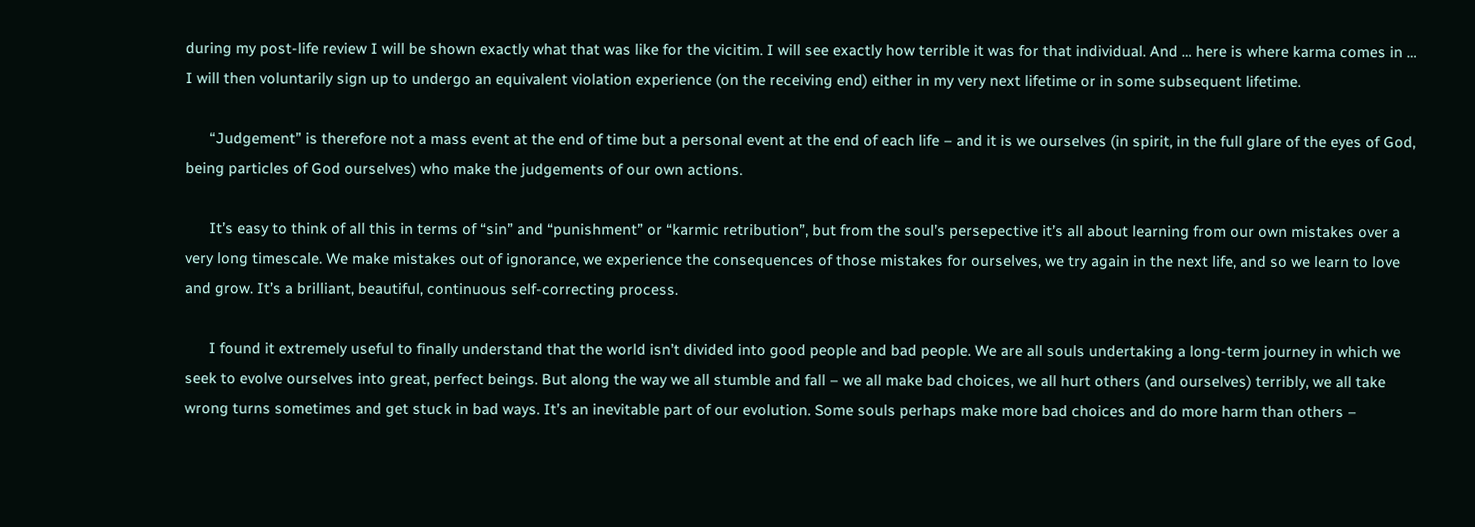during my post-life review I will be shown exactly what that was like for the vicitim. I will see exactly how terrible it was for that individual. And … here is where karma comes in … I will then voluntarily sign up to undergo an equivalent violation experience (on the receiving end) either in my very next lifetime or in some subsequent lifetime.

      “Judgement” is therefore not a mass event at the end of time but a personal event at the end of each life – and it is we ourselves (in spirit, in the full glare of the eyes of God, being particles of God ourselves) who make the judgements of our own actions.

      It’s easy to think of all this in terms of “sin” and “punishment” or “karmic retribution”, but from the soul’s persepective it’s all about learning from our own mistakes over a very long timescale. We make mistakes out of ignorance, we experience the consequences of those mistakes for ourselves, we try again in the next life, and so we learn to love and grow. It’s a brilliant, beautiful, continuous self-correcting process.

      I found it extremely useful to finally understand that the world isn’t divided into good people and bad people. We are all souls undertaking a long-term journey in which we seek to evolve ourselves into great, perfect beings. But along the way we all stumble and fall – we all make bad choices, we all hurt others (and ourselves) terribly, we all take wrong turns sometimes and get stuck in bad ways. It’s an inevitable part of our evolution. Some souls perhaps make more bad choices and do more harm than others –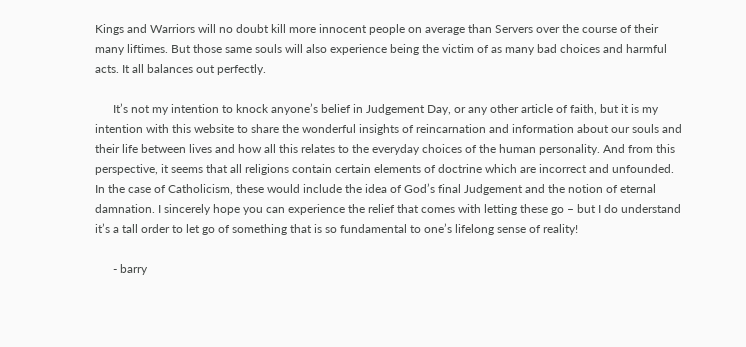Kings and Warriors will no doubt kill more innocent people on average than Servers over the course of their many liftimes. But those same souls will also experience being the victim of as many bad choices and harmful acts. It all balances out perfectly.

      It’s not my intention to knock anyone’s belief in Judgement Day, or any other article of faith, but it is my intention with this website to share the wonderful insights of reincarnation and information about our souls and their life between lives and how all this relates to the everyday choices of the human personality. And from this perspective, it seems that all religions contain certain elements of doctrine which are incorrect and unfounded. In the case of Catholicism, these would include the idea of God’s final Judgement and the notion of eternal damnation. I sincerely hope you can experience the relief that comes with letting these go – but I do understand it’s a tall order to let go of something that is so fundamental to one’s lifelong sense of reality!

      - barry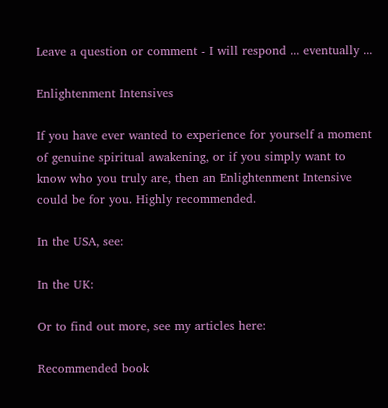Leave a question or comment - I will respond ... eventually ...

Enlightenment Intensives

If you have ever wanted to experience for yourself a moment of genuine spiritual awakening, or if you simply want to know who you truly are, then an Enlightenment Intensive could be for you. Highly recommended.

In the USA, see:

In the UK:

Or to find out more, see my articles here:

Recommended book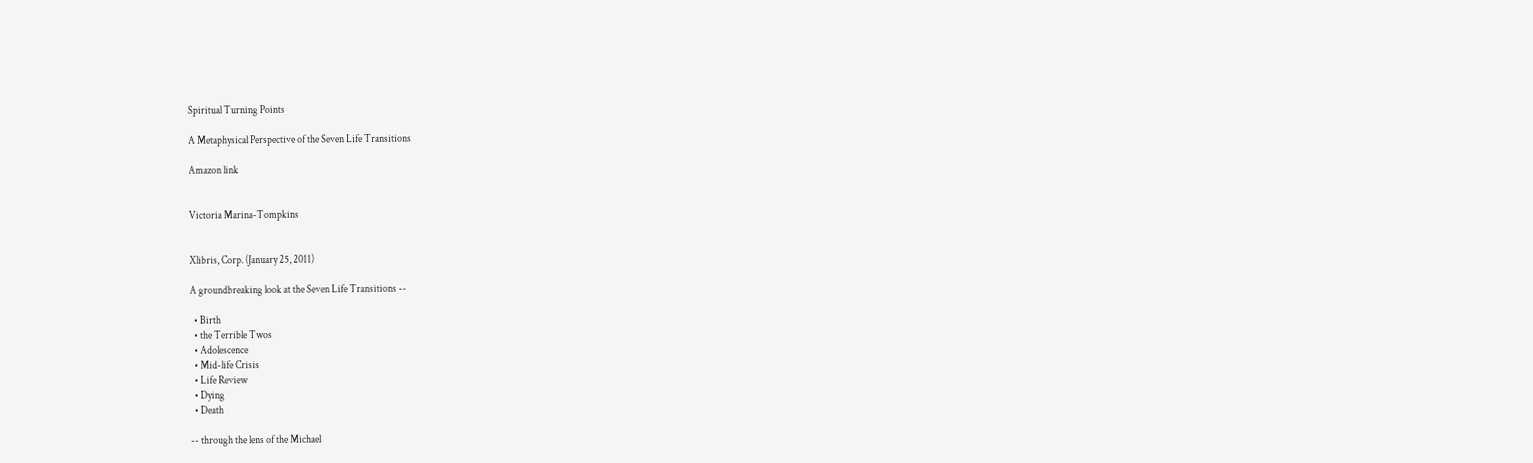Spiritual Turning Points

A Metaphysical Perspective of the Seven Life Transitions

Amazon link


Victoria Marina-Tompkins


Xlibris, Corp. (January 25, 2011)

A groundbreaking look at the Seven Life Transitions --

  • Birth
  • the Terrible Twos
  • Adolescence
  • Mid-life Crisis
  • Life Review
  • Dying
  • Death

-- through the lens of the Michael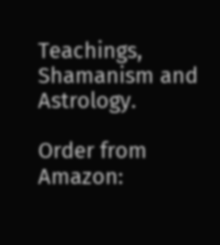Teachings, Shamanism and Astrology.

Order from Amazon: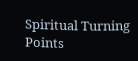Spiritual Turning Points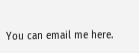You can email me here.